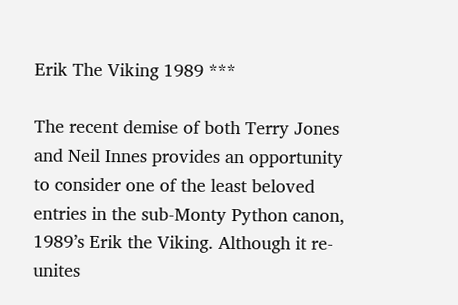Erik The Viking 1989 ***

The recent demise of both Terry Jones and Neil Innes provides an opportunity to consider one of the least beloved entries in the sub-Monty Python canon, 1989’s Erik the Viking. Although it re-unites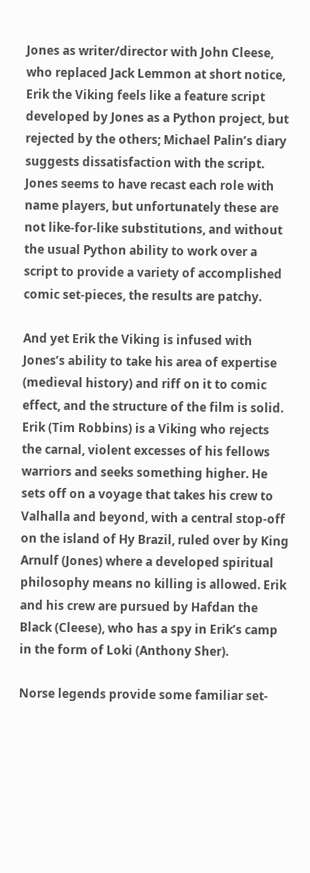Jones as writer/director with John Cleese, who replaced Jack Lemmon at short notice, Erik the Viking feels like a feature script developed by Jones as a Python project, but rejected by the others; Michael Palin’s diary suggests dissatisfaction with the script. Jones seems to have recast each role with name players, but unfortunately these are not like-for-like substitutions, and without the usual Python ability to work over a script to provide a variety of accomplished comic set-pieces, the results are patchy.

And yet Erik the Viking is infused with Jones’s ability to take his area of expertise (medieval history) and riff on it to comic effect, and the structure of the film is solid. Erik (Tim Robbins) is a Viking who rejects the carnal, violent excesses of his fellows warriors and seeks something higher. He sets off on a voyage that takes his crew to Valhalla and beyond, with a central stop-off on the island of Hy Brazil, ruled over by King Arnulf (Jones) where a developed spiritual philosophy means no killing is allowed. Erik and his crew are pursued by Hafdan the Black (Cleese), who has a spy in Erik’s camp in the form of Loki (Anthony Sher).

Norse legends provide some familiar set-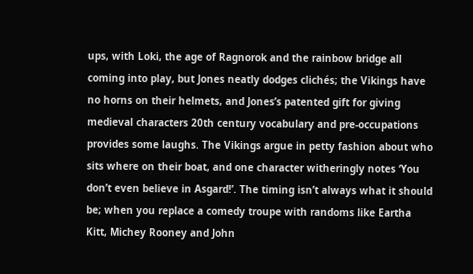ups, with Loki, the age of Ragnorok and the rainbow bridge all coming into play, but Jones neatly dodges clichés; the Vikings have no horns on their helmets, and Jones’s patented gift for giving medieval characters 20th century vocabulary and pre-occupations provides some laughs. The Vikings argue in petty fashion about who sits where on their boat, and one character witheringly notes ‘You don’t even believe in Asgard!’. The timing isn’t always what it should be; when you replace a comedy troupe with randoms like Eartha Kitt, Michey Rooney and John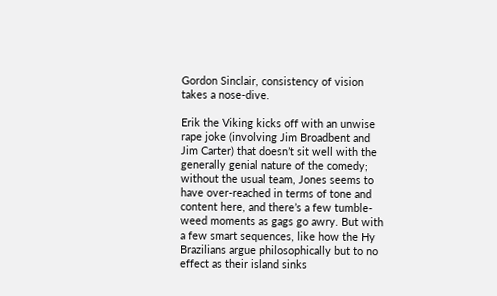Gordon Sinclair, consistency of vision takes a nose-dive.

Erik the Viking kicks off with an unwise rape joke (involving Jim Broadbent and Jim Carter) that doesn’t sit well with the generally genial nature of the comedy; without the usual team, Jones seems to have over-reached in terms of tone and content here, and there’s a few tumble-weed moments as gags go awry. But with a few smart sequences, like how the Hy Brazilians argue philosophically but to no effect as their island sinks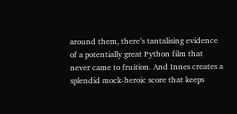around them, there’s tantalising evidence of a potentially great Python film that never came to fruition. And Innes creates a splendid mock-heroic score that keeps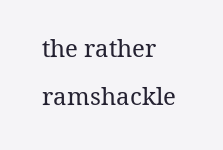the rather ramshackle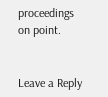proceedings on point.


Leave a Reply